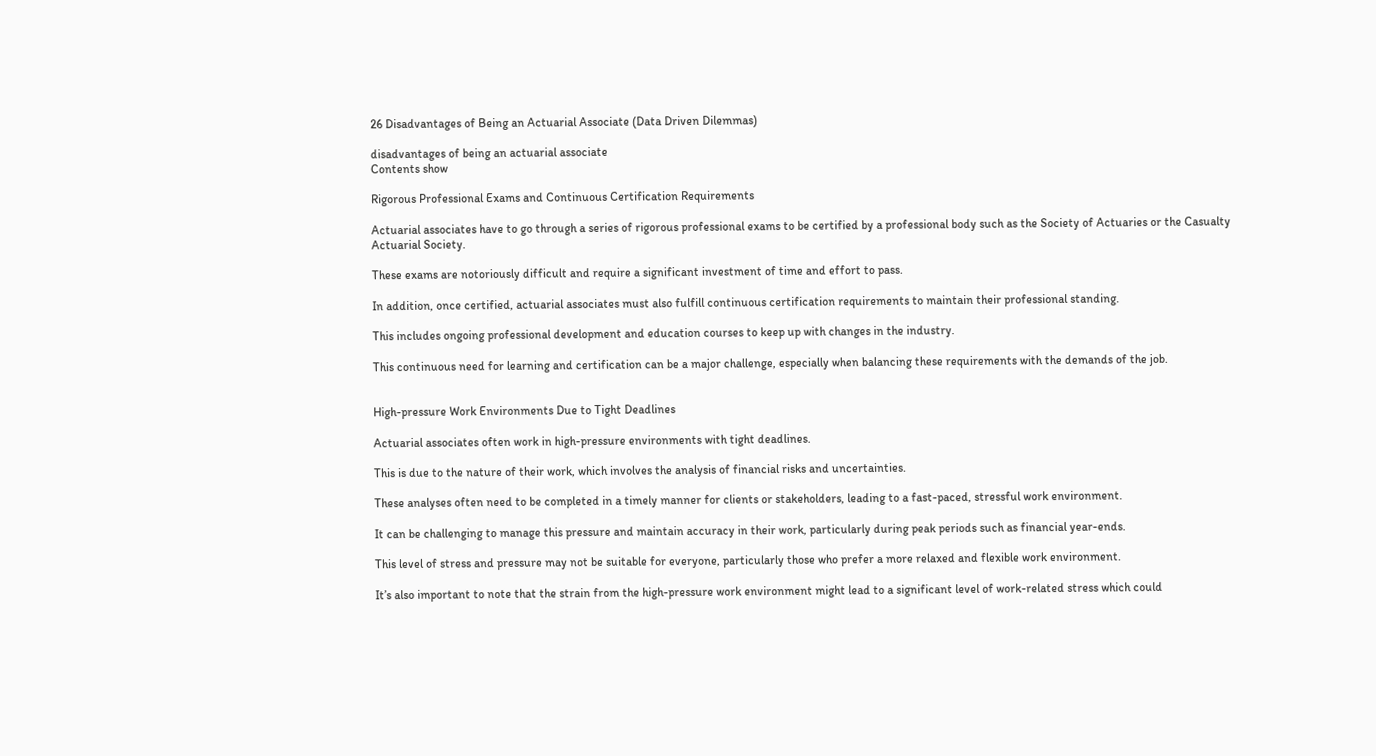26 Disadvantages of Being an Actuarial Associate (Data Driven Dilemmas)

disadvantages of being an actuarial associate
Contents show

Rigorous Professional Exams and Continuous Certification Requirements

Actuarial associates have to go through a series of rigorous professional exams to be certified by a professional body such as the Society of Actuaries or the Casualty Actuarial Society.

These exams are notoriously difficult and require a significant investment of time and effort to pass.

In addition, once certified, actuarial associates must also fulfill continuous certification requirements to maintain their professional standing.

This includes ongoing professional development and education courses to keep up with changes in the industry.

This continuous need for learning and certification can be a major challenge, especially when balancing these requirements with the demands of the job.


High-pressure Work Environments Due to Tight Deadlines

Actuarial associates often work in high-pressure environments with tight deadlines.

This is due to the nature of their work, which involves the analysis of financial risks and uncertainties.

These analyses often need to be completed in a timely manner for clients or stakeholders, leading to a fast-paced, stressful work environment.

It can be challenging to manage this pressure and maintain accuracy in their work, particularly during peak periods such as financial year-ends.

This level of stress and pressure may not be suitable for everyone, particularly those who prefer a more relaxed and flexible work environment.

It’s also important to note that the strain from the high-pressure work environment might lead to a significant level of work-related stress which could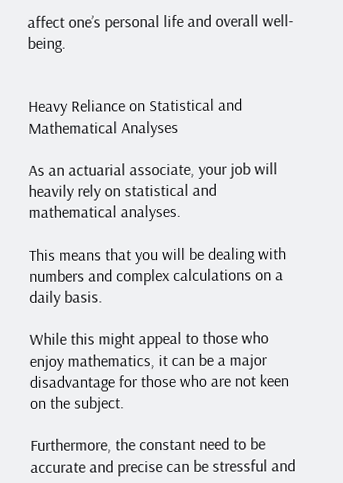affect one’s personal life and overall well-being.


Heavy Reliance on Statistical and Mathematical Analyses

As an actuarial associate, your job will heavily rely on statistical and mathematical analyses.

This means that you will be dealing with numbers and complex calculations on a daily basis.

While this might appeal to those who enjoy mathematics, it can be a major disadvantage for those who are not keen on the subject.

Furthermore, the constant need to be accurate and precise can be stressful and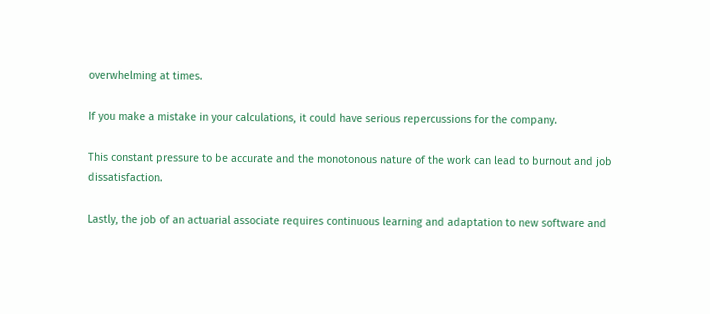overwhelming at times.

If you make a mistake in your calculations, it could have serious repercussions for the company.

This constant pressure to be accurate and the monotonous nature of the work can lead to burnout and job dissatisfaction.

Lastly, the job of an actuarial associate requires continuous learning and adaptation to new software and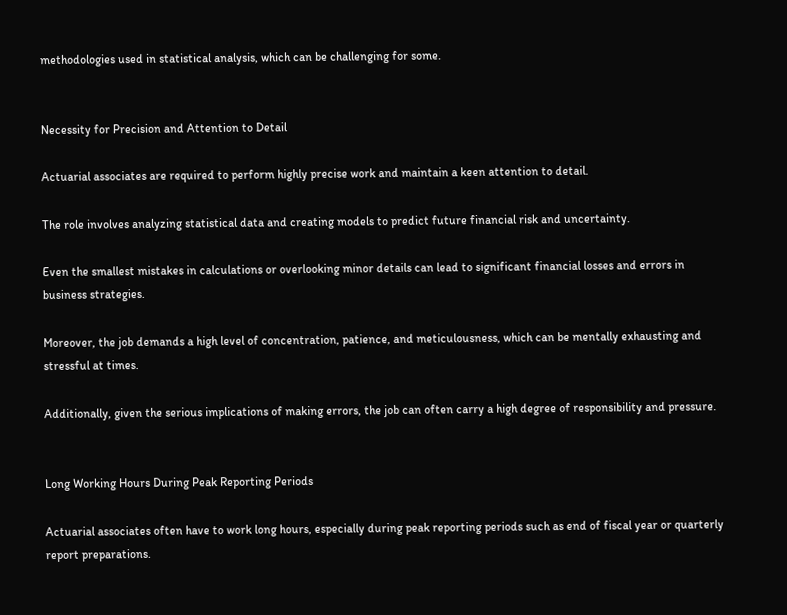methodologies used in statistical analysis, which can be challenging for some.


Necessity for Precision and Attention to Detail

Actuarial associates are required to perform highly precise work and maintain a keen attention to detail.

The role involves analyzing statistical data and creating models to predict future financial risk and uncertainty.

Even the smallest mistakes in calculations or overlooking minor details can lead to significant financial losses and errors in business strategies.

Moreover, the job demands a high level of concentration, patience, and meticulousness, which can be mentally exhausting and stressful at times.

Additionally, given the serious implications of making errors, the job can often carry a high degree of responsibility and pressure.


Long Working Hours During Peak Reporting Periods

Actuarial associates often have to work long hours, especially during peak reporting periods such as end of fiscal year or quarterly report preparations.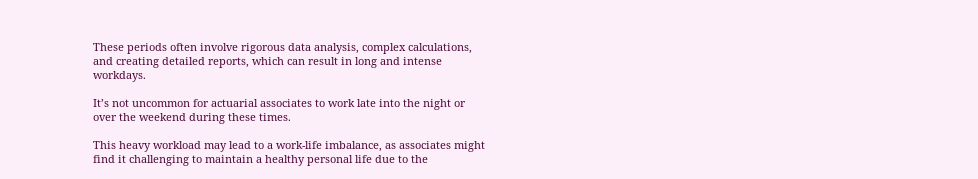These periods often involve rigorous data analysis, complex calculations, and creating detailed reports, which can result in long and intense workdays.

It’s not uncommon for actuarial associates to work late into the night or over the weekend during these times.

This heavy workload may lead to a work-life imbalance, as associates might find it challenging to maintain a healthy personal life due to the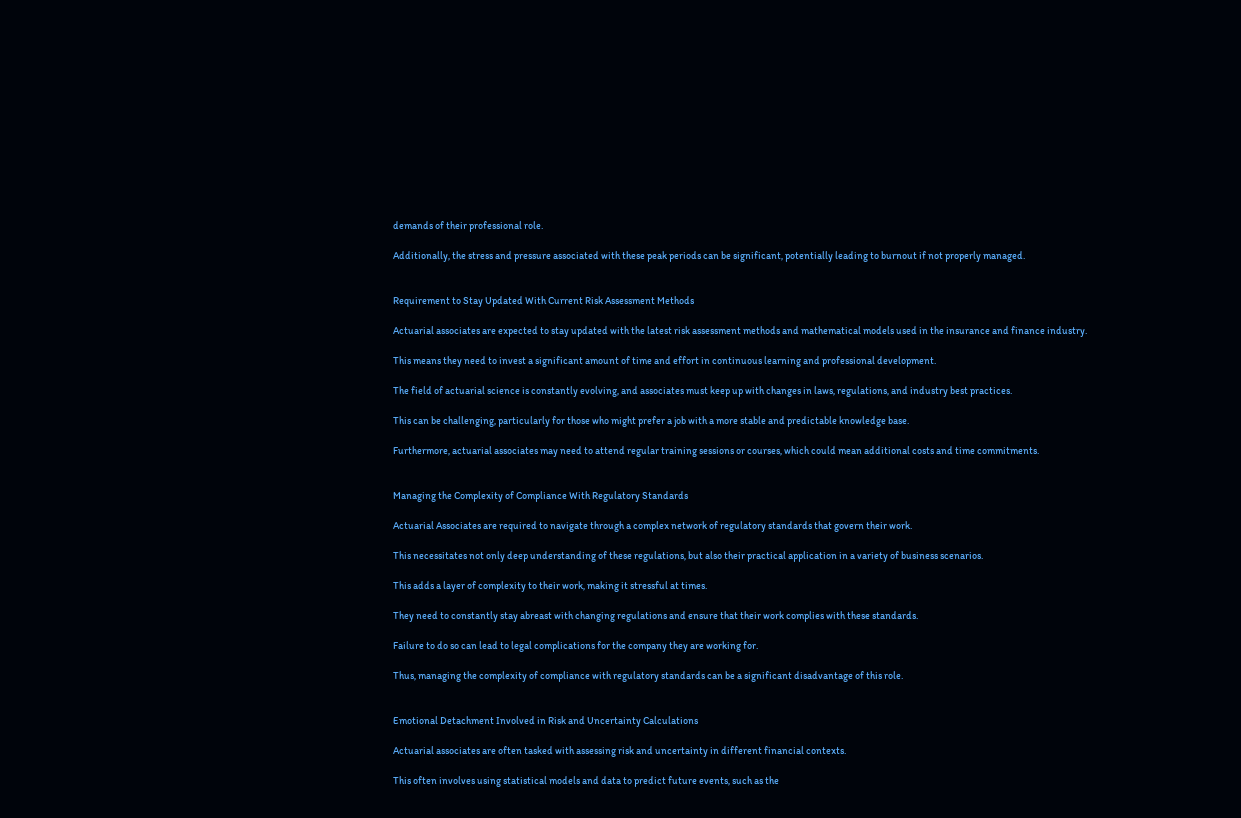demands of their professional role.

Additionally, the stress and pressure associated with these peak periods can be significant, potentially leading to burnout if not properly managed.


Requirement to Stay Updated With Current Risk Assessment Methods

Actuarial associates are expected to stay updated with the latest risk assessment methods and mathematical models used in the insurance and finance industry.

This means they need to invest a significant amount of time and effort in continuous learning and professional development.

The field of actuarial science is constantly evolving, and associates must keep up with changes in laws, regulations, and industry best practices.

This can be challenging, particularly for those who might prefer a job with a more stable and predictable knowledge base.

Furthermore, actuarial associates may need to attend regular training sessions or courses, which could mean additional costs and time commitments.


Managing the Complexity of Compliance With Regulatory Standards

Actuarial Associates are required to navigate through a complex network of regulatory standards that govern their work.

This necessitates not only deep understanding of these regulations, but also their practical application in a variety of business scenarios.

This adds a layer of complexity to their work, making it stressful at times.

They need to constantly stay abreast with changing regulations and ensure that their work complies with these standards.

Failure to do so can lead to legal complications for the company they are working for.

Thus, managing the complexity of compliance with regulatory standards can be a significant disadvantage of this role.


Emotional Detachment Involved in Risk and Uncertainty Calculations

Actuarial associates are often tasked with assessing risk and uncertainty in different financial contexts.

This often involves using statistical models and data to predict future events, such as the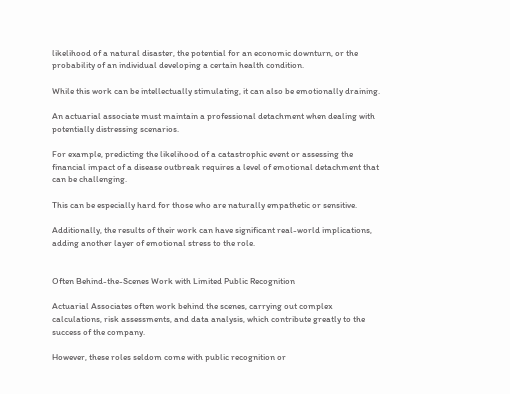likelihood of a natural disaster, the potential for an economic downturn, or the probability of an individual developing a certain health condition.

While this work can be intellectually stimulating, it can also be emotionally draining.

An actuarial associate must maintain a professional detachment when dealing with potentially distressing scenarios.

For example, predicting the likelihood of a catastrophic event or assessing the financial impact of a disease outbreak requires a level of emotional detachment that can be challenging.

This can be especially hard for those who are naturally empathetic or sensitive.

Additionally, the results of their work can have significant real-world implications, adding another layer of emotional stress to the role.


Often Behind-the-Scenes Work with Limited Public Recognition

Actuarial Associates often work behind the scenes, carrying out complex calculations, risk assessments, and data analysis, which contribute greatly to the success of the company.

However, these roles seldom come with public recognition or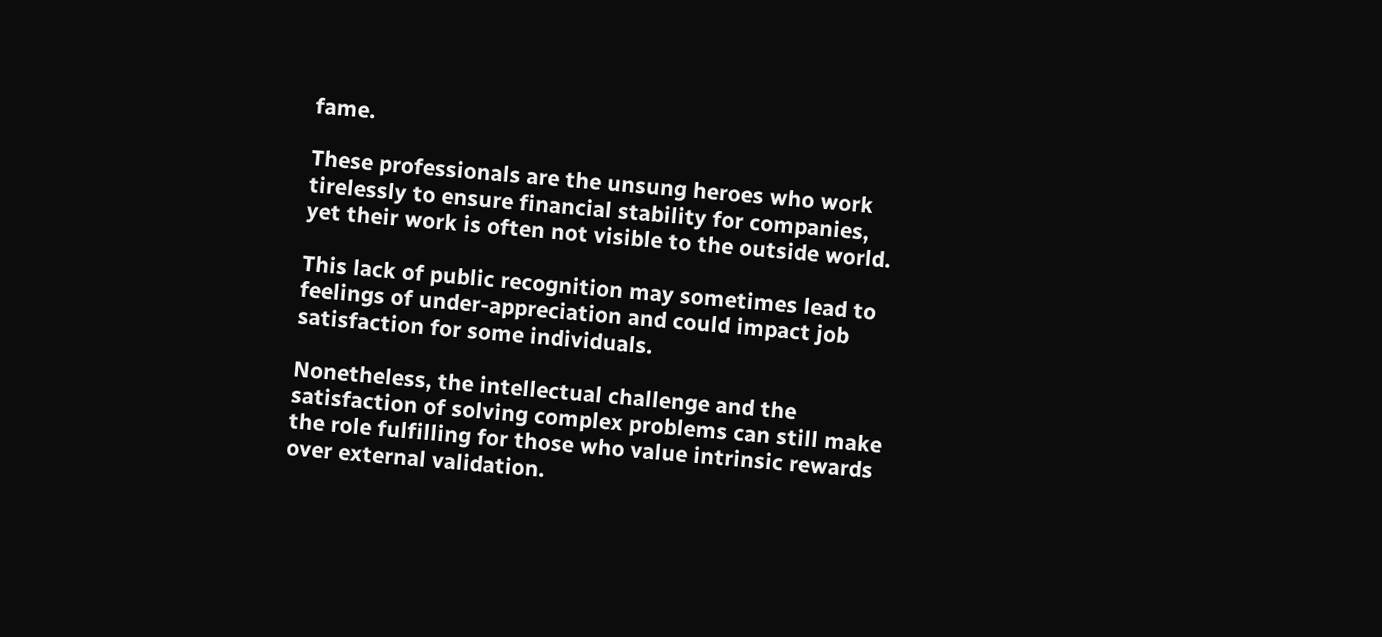fame.

These professionals are the unsung heroes who work tirelessly to ensure financial stability for companies, yet their work is often not visible to the outside world.

This lack of public recognition may sometimes lead to feelings of under-appreciation and could impact job satisfaction for some individuals.

Nonetheless, the intellectual challenge and the satisfaction of solving complex problems can still make the role fulfilling for those who value intrinsic rewards over external validation.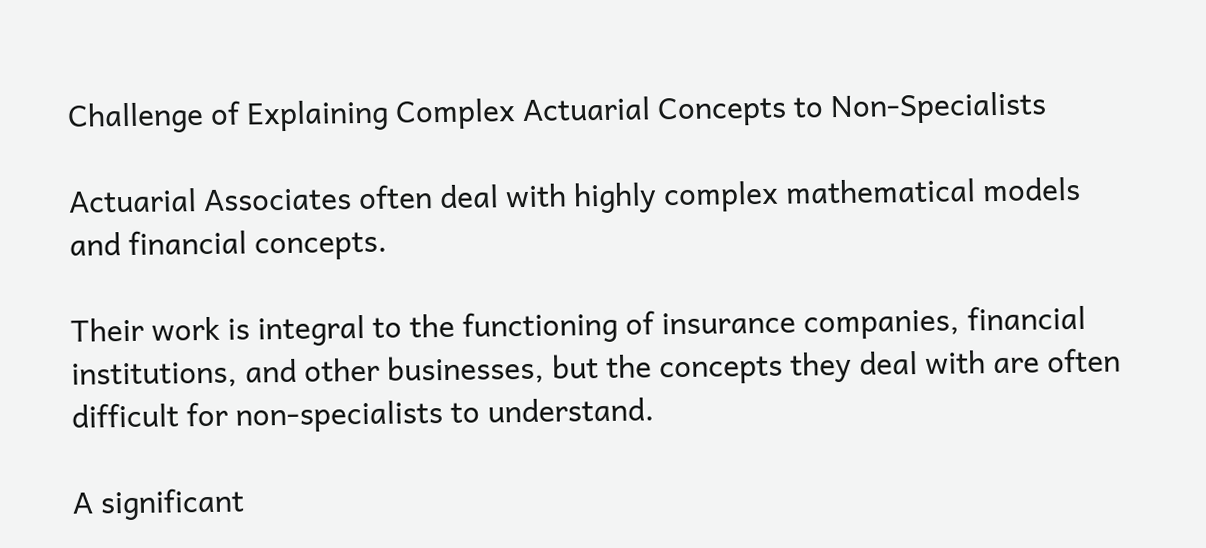Challenge of Explaining Complex Actuarial Concepts to Non-Specialists

Actuarial Associates often deal with highly complex mathematical models and financial concepts.

Their work is integral to the functioning of insurance companies, financial institutions, and other businesses, but the concepts they deal with are often difficult for non-specialists to understand.

A significant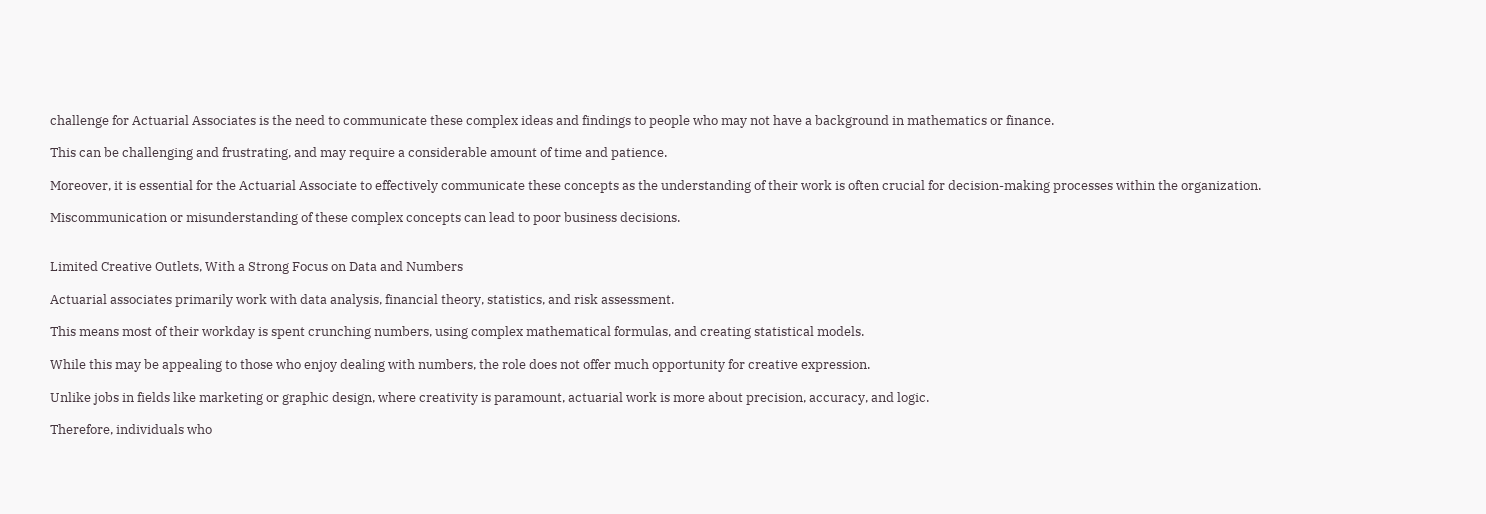challenge for Actuarial Associates is the need to communicate these complex ideas and findings to people who may not have a background in mathematics or finance.

This can be challenging and frustrating, and may require a considerable amount of time and patience.

Moreover, it is essential for the Actuarial Associate to effectively communicate these concepts as the understanding of their work is often crucial for decision-making processes within the organization.

Miscommunication or misunderstanding of these complex concepts can lead to poor business decisions.


Limited Creative Outlets, With a Strong Focus on Data and Numbers

Actuarial associates primarily work with data analysis, financial theory, statistics, and risk assessment.

This means most of their workday is spent crunching numbers, using complex mathematical formulas, and creating statistical models.

While this may be appealing to those who enjoy dealing with numbers, the role does not offer much opportunity for creative expression.

Unlike jobs in fields like marketing or graphic design, where creativity is paramount, actuarial work is more about precision, accuracy, and logic.

Therefore, individuals who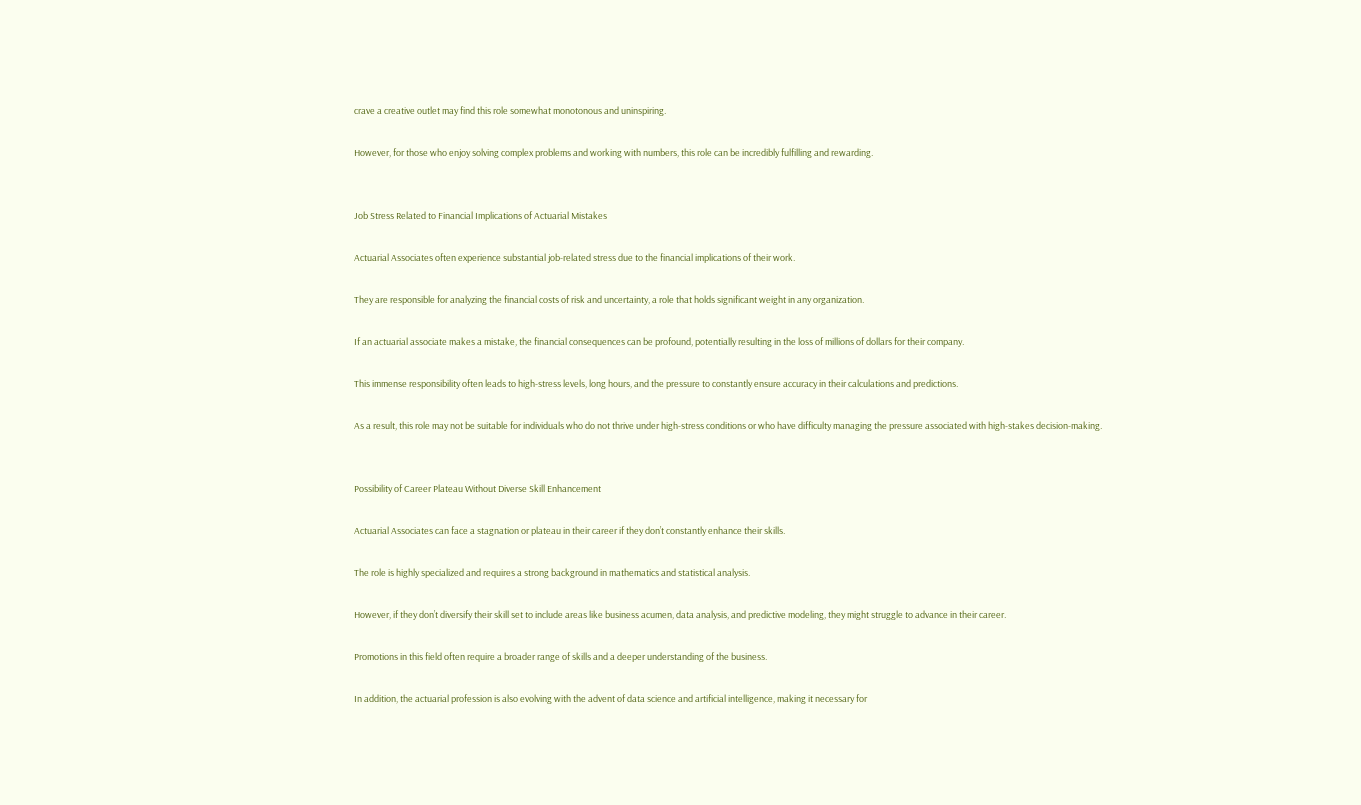crave a creative outlet may find this role somewhat monotonous and uninspiring.

However, for those who enjoy solving complex problems and working with numbers, this role can be incredibly fulfilling and rewarding.


Job Stress Related to Financial Implications of Actuarial Mistakes

Actuarial Associates often experience substantial job-related stress due to the financial implications of their work.

They are responsible for analyzing the financial costs of risk and uncertainty, a role that holds significant weight in any organization.

If an actuarial associate makes a mistake, the financial consequences can be profound, potentially resulting in the loss of millions of dollars for their company.

This immense responsibility often leads to high-stress levels, long hours, and the pressure to constantly ensure accuracy in their calculations and predictions.

As a result, this role may not be suitable for individuals who do not thrive under high-stress conditions or who have difficulty managing the pressure associated with high-stakes decision-making.


Possibility of Career Plateau Without Diverse Skill Enhancement

Actuarial Associates can face a stagnation or plateau in their career if they don’t constantly enhance their skills.

The role is highly specialized and requires a strong background in mathematics and statistical analysis.

However, if they don’t diversify their skill set to include areas like business acumen, data analysis, and predictive modeling, they might struggle to advance in their career.

Promotions in this field often require a broader range of skills and a deeper understanding of the business.

In addition, the actuarial profession is also evolving with the advent of data science and artificial intelligence, making it necessary for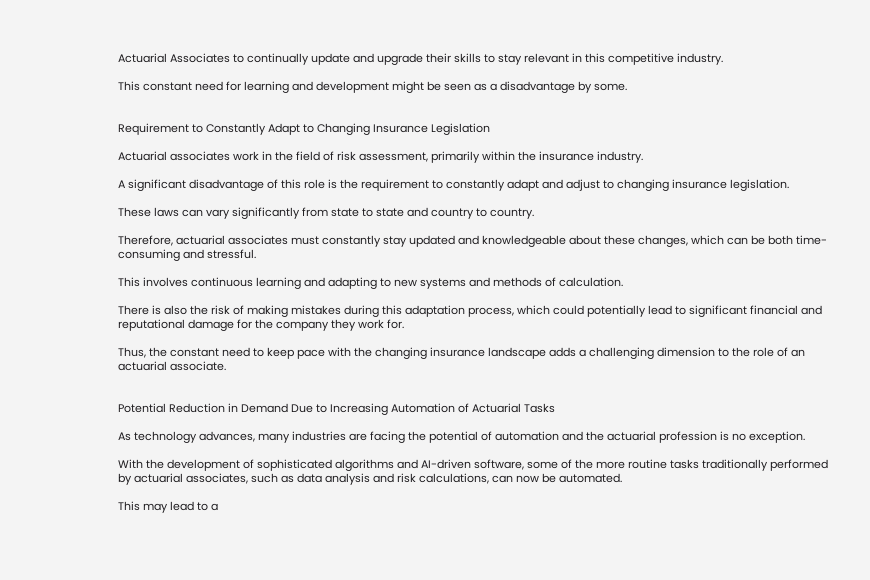Actuarial Associates to continually update and upgrade their skills to stay relevant in this competitive industry.

This constant need for learning and development might be seen as a disadvantage by some.


Requirement to Constantly Adapt to Changing Insurance Legislation

Actuarial associates work in the field of risk assessment, primarily within the insurance industry.

A significant disadvantage of this role is the requirement to constantly adapt and adjust to changing insurance legislation.

These laws can vary significantly from state to state and country to country.

Therefore, actuarial associates must constantly stay updated and knowledgeable about these changes, which can be both time-consuming and stressful.

This involves continuous learning and adapting to new systems and methods of calculation.

There is also the risk of making mistakes during this adaptation process, which could potentially lead to significant financial and reputational damage for the company they work for.

Thus, the constant need to keep pace with the changing insurance landscape adds a challenging dimension to the role of an actuarial associate.


Potential Reduction in Demand Due to Increasing Automation of Actuarial Tasks

As technology advances, many industries are facing the potential of automation and the actuarial profession is no exception.

With the development of sophisticated algorithms and AI-driven software, some of the more routine tasks traditionally performed by actuarial associates, such as data analysis and risk calculations, can now be automated.

This may lead to a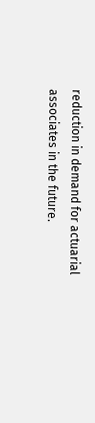reduction in demand for actuarial associates in the future.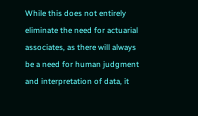While this does not entirely eliminate the need for actuarial associates, as there will always be a need for human judgment and interpretation of data, it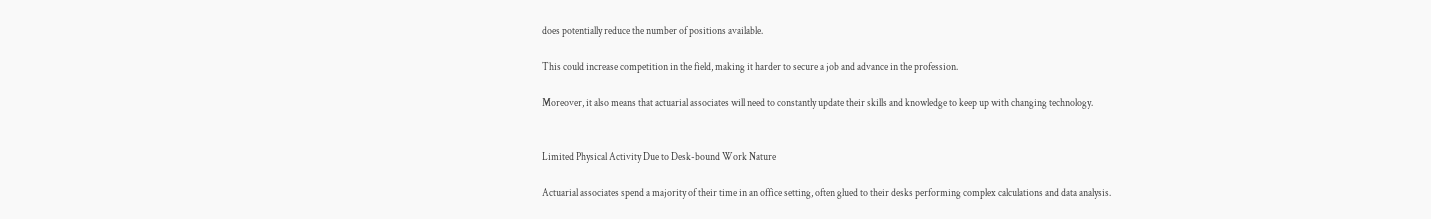does potentially reduce the number of positions available.

This could increase competition in the field, making it harder to secure a job and advance in the profession.

Moreover, it also means that actuarial associates will need to constantly update their skills and knowledge to keep up with changing technology.


Limited Physical Activity Due to Desk-bound Work Nature

Actuarial associates spend a majority of their time in an office setting, often glued to their desks performing complex calculations and data analysis.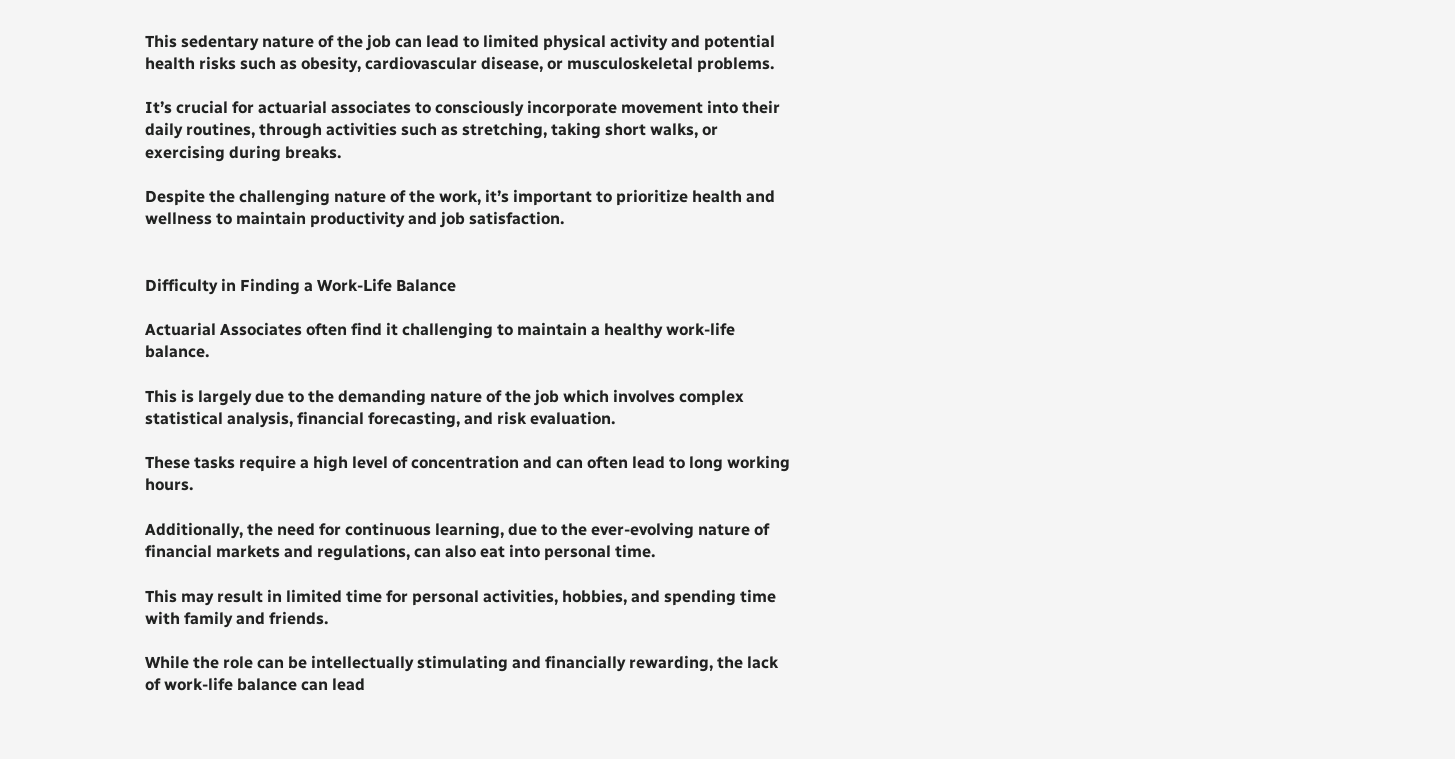This sedentary nature of the job can lead to limited physical activity and potential health risks such as obesity, cardiovascular disease, or musculoskeletal problems.

It’s crucial for actuarial associates to consciously incorporate movement into their daily routines, through activities such as stretching, taking short walks, or exercising during breaks.

Despite the challenging nature of the work, it’s important to prioritize health and wellness to maintain productivity and job satisfaction.


Difficulty in Finding a Work-Life Balance

Actuarial Associates often find it challenging to maintain a healthy work-life balance.

This is largely due to the demanding nature of the job which involves complex statistical analysis, financial forecasting, and risk evaluation.

These tasks require a high level of concentration and can often lead to long working hours.

Additionally, the need for continuous learning, due to the ever-evolving nature of financial markets and regulations, can also eat into personal time.

This may result in limited time for personal activities, hobbies, and spending time with family and friends.

While the role can be intellectually stimulating and financially rewarding, the lack of work-life balance can lead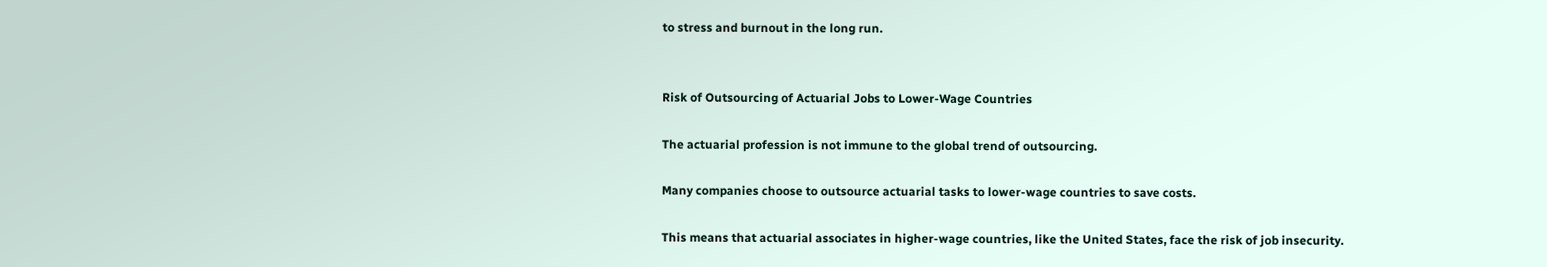to stress and burnout in the long run.


Risk of Outsourcing of Actuarial Jobs to Lower-Wage Countries

The actuarial profession is not immune to the global trend of outsourcing.

Many companies choose to outsource actuarial tasks to lower-wage countries to save costs.

This means that actuarial associates in higher-wage countries, like the United States, face the risk of job insecurity.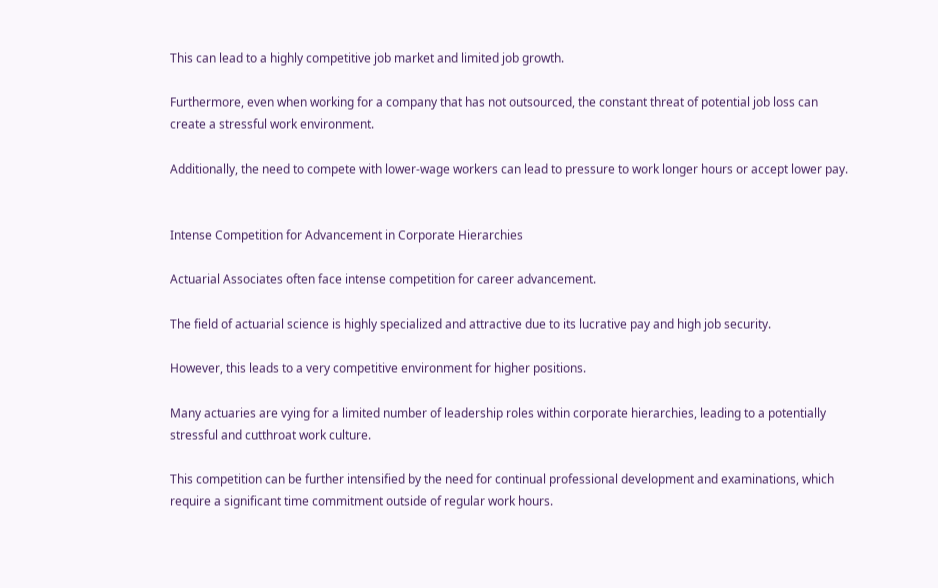This can lead to a highly competitive job market and limited job growth.

Furthermore, even when working for a company that has not outsourced, the constant threat of potential job loss can create a stressful work environment.

Additionally, the need to compete with lower-wage workers can lead to pressure to work longer hours or accept lower pay.


Intense Competition for Advancement in Corporate Hierarchies

Actuarial Associates often face intense competition for career advancement.

The field of actuarial science is highly specialized and attractive due to its lucrative pay and high job security.

However, this leads to a very competitive environment for higher positions.

Many actuaries are vying for a limited number of leadership roles within corporate hierarchies, leading to a potentially stressful and cutthroat work culture.

This competition can be further intensified by the need for continual professional development and examinations, which require a significant time commitment outside of regular work hours.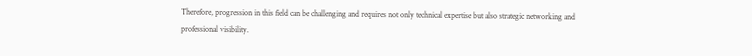Therefore, progression in this field can be challenging and requires not only technical expertise but also strategic networking and professional visibility.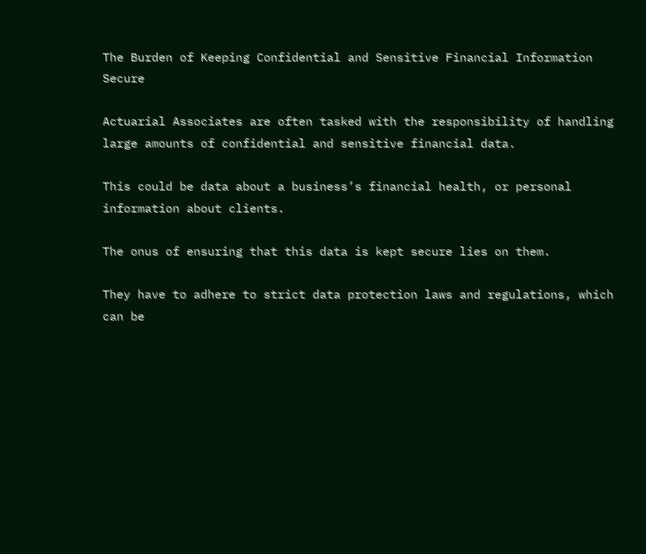The Burden of Keeping Confidential and Sensitive Financial Information Secure

Actuarial Associates are often tasked with the responsibility of handling large amounts of confidential and sensitive financial data.

This could be data about a business’s financial health, or personal information about clients.

The onus of ensuring that this data is kept secure lies on them.

They have to adhere to strict data protection laws and regulations, which can be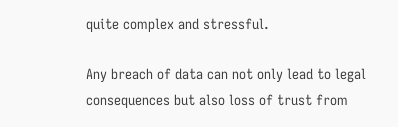quite complex and stressful.

Any breach of data can not only lead to legal consequences but also loss of trust from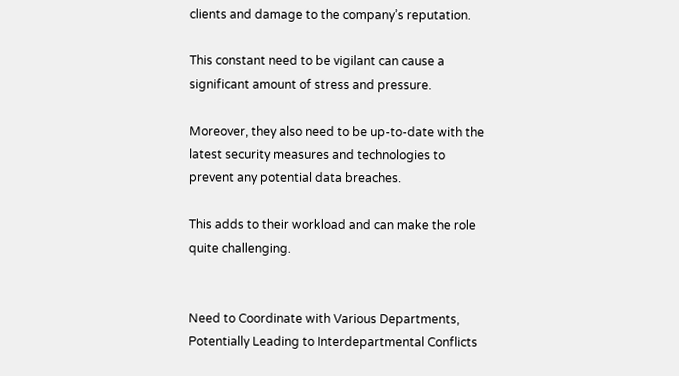clients and damage to the company’s reputation.

This constant need to be vigilant can cause a significant amount of stress and pressure.

Moreover, they also need to be up-to-date with the latest security measures and technologies to prevent any potential data breaches.

This adds to their workload and can make the role quite challenging.


Need to Coordinate with Various Departments, Potentially Leading to Interdepartmental Conflicts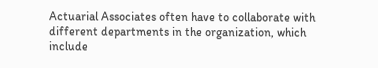Actuarial Associates often have to collaborate with different departments in the organization, which include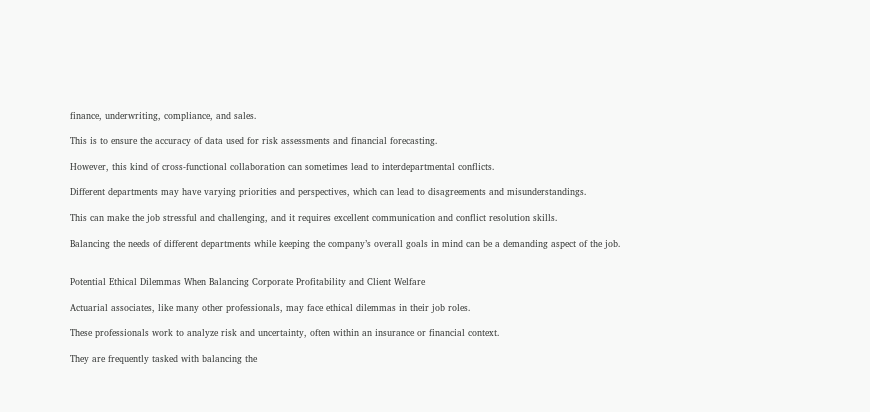finance, underwriting, compliance, and sales.

This is to ensure the accuracy of data used for risk assessments and financial forecasting.

However, this kind of cross-functional collaboration can sometimes lead to interdepartmental conflicts.

Different departments may have varying priorities and perspectives, which can lead to disagreements and misunderstandings.

This can make the job stressful and challenging, and it requires excellent communication and conflict resolution skills.

Balancing the needs of different departments while keeping the company’s overall goals in mind can be a demanding aspect of the job.


Potential Ethical Dilemmas When Balancing Corporate Profitability and Client Welfare

Actuarial associates, like many other professionals, may face ethical dilemmas in their job roles.

These professionals work to analyze risk and uncertainty, often within an insurance or financial context.

They are frequently tasked with balancing the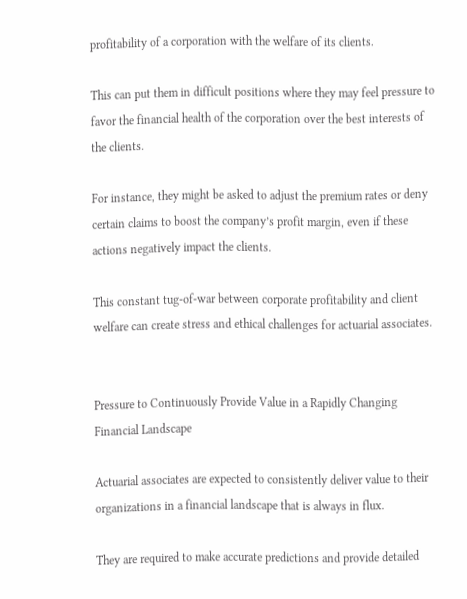profitability of a corporation with the welfare of its clients.

This can put them in difficult positions where they may feel pressure to favor the financial health of the corporation over the best interests of the clients.

For instance, they might be asked to adjust the premium rates or deny certain claims to boost the company’s profit margin, even if these actions negatively impact the clients.

This constant tug-of-war between corporate profitability and client welfare can create stress and ethical challenges for actuarial associates.


Pressure to Continuously Provide Value in a Rapidly Changing Financial Landscape

Actuarial associates are expected to consistently deliver value to their organizations in a financial landscape that is always in flux.

They are required to make accurate predictions and provide detailed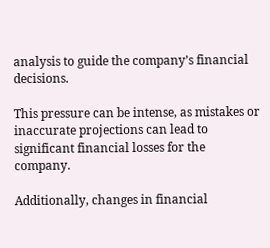analysis to guide the company’s financial decisions.

This pressure can be intense, as mistakes or inaccurate projections can lead to significant financial losses for the company.

Additionally, changes in financial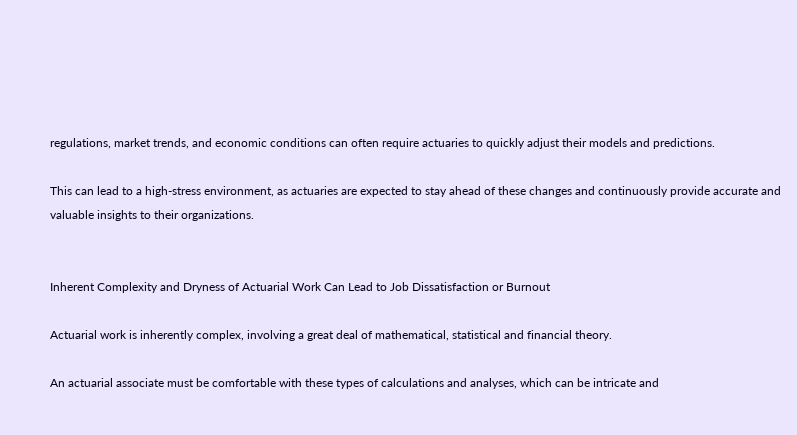regulations, market trends, and economic conditions can often require actuaries to quickly adjust their models and predictions.

This can lead to a high-stress environment, as actuaries are expected to stay ahead of these changes and continuously provide accurate and valuable insights to their organizations.


Inherent Complexity and Dryness of Actuarial Work Can Lead to Job Dissatisfaction or Burnout

Actuarial work is inherently complex, involving a great deal of mathematical, statistical and financial theory.

An actuarial associate must be comfortable with these types of calculations and analyses, which can be intricate and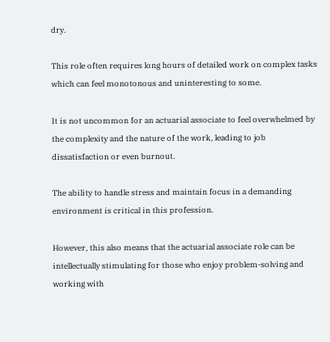dry.

This role often requires long hours of detailed work on complex tasks which can feel monotonous and uninteresting to some.

It is not uncommon for an actuarial associate to feel overwhelmed by the complexity and the nature of the work, leading to job dissatisfaction or even burnout.

The ability to handle stress and maintain focus in a demanding environment is critical in this profession.

However, this also means that the actuarial associate role can be intellectually stimulating for those who enjoy problem-solving and working with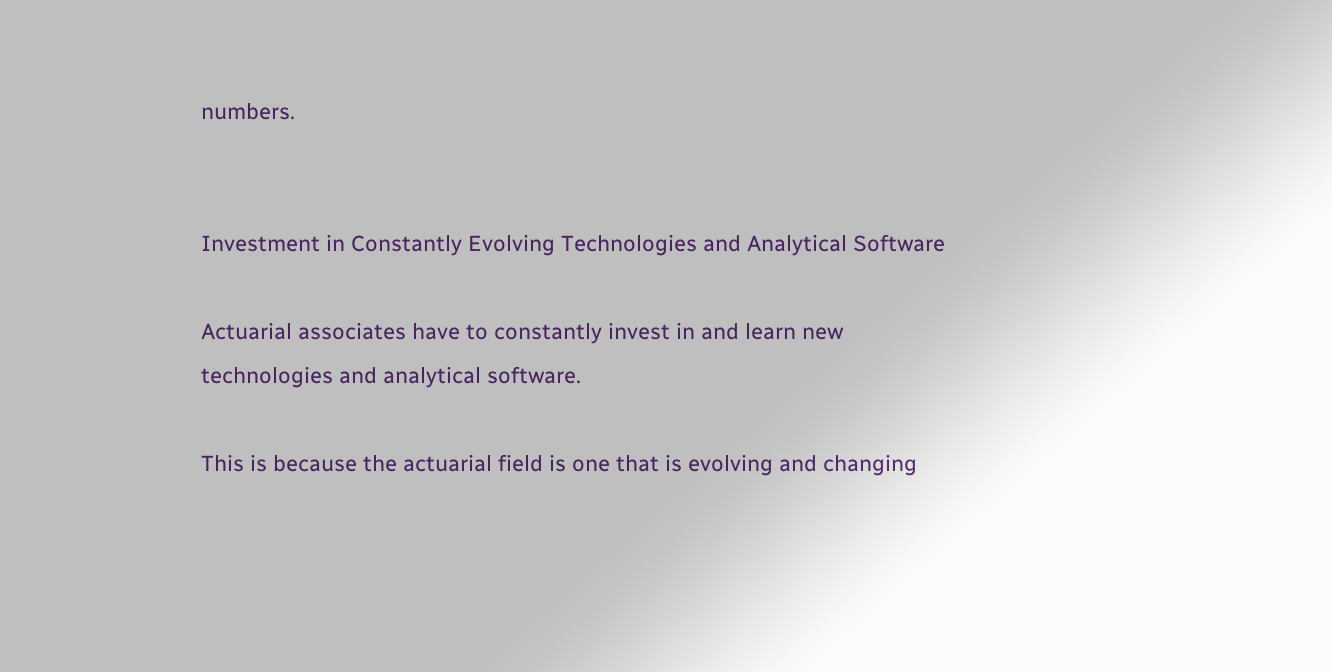numbers.


Investment in Constantly Evolving Technologies and Analytical Software

Actuarial associates have to constantly invest in and learn new technologies and analytical software.

This is because the actuarial field is one that is evolving and changing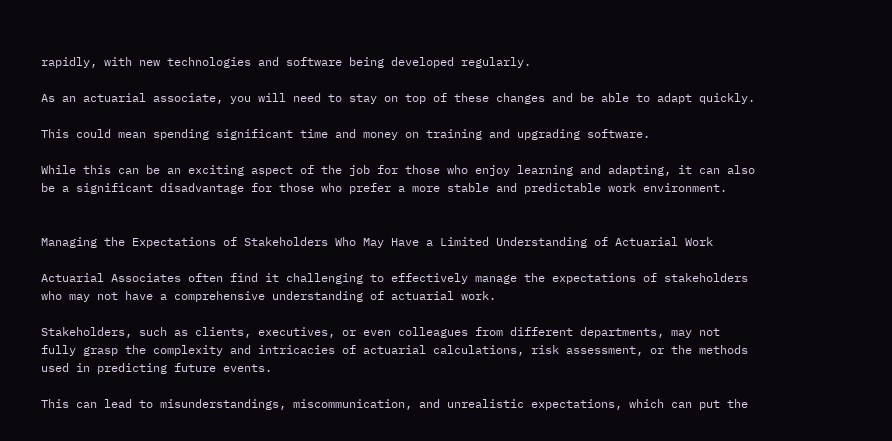rapidly, with new technologies and software being developed regularly.

As an actuarial associate, you will need to stay on top of these changes and be able to adapt quickly.

This could mean spending significant time and money on training and upgrading software.

While this can be an exciting aspect of the job for those who enjoy learning and adapting, it can also be a significant disadvantage for those who prefer a more stable and predictable work environment.


Managing the Expectations of Stakeholders Who May Have a Limited Understanding of Actuarial Work

Actuarial Associates often find it challenging to effectively manage the expectations of stakeholders who may not have a comprehensive understanding of actuarial work.

Stakeholders, such as clients, executives, or even colleagues from different departments, may not fully grasp the complexity and intricacies of actuarial calculations, risk assessment, or the methods used in predicting future events.

This can lead to misunderstandings, miscommunication, and unrealistic expectations, which can put the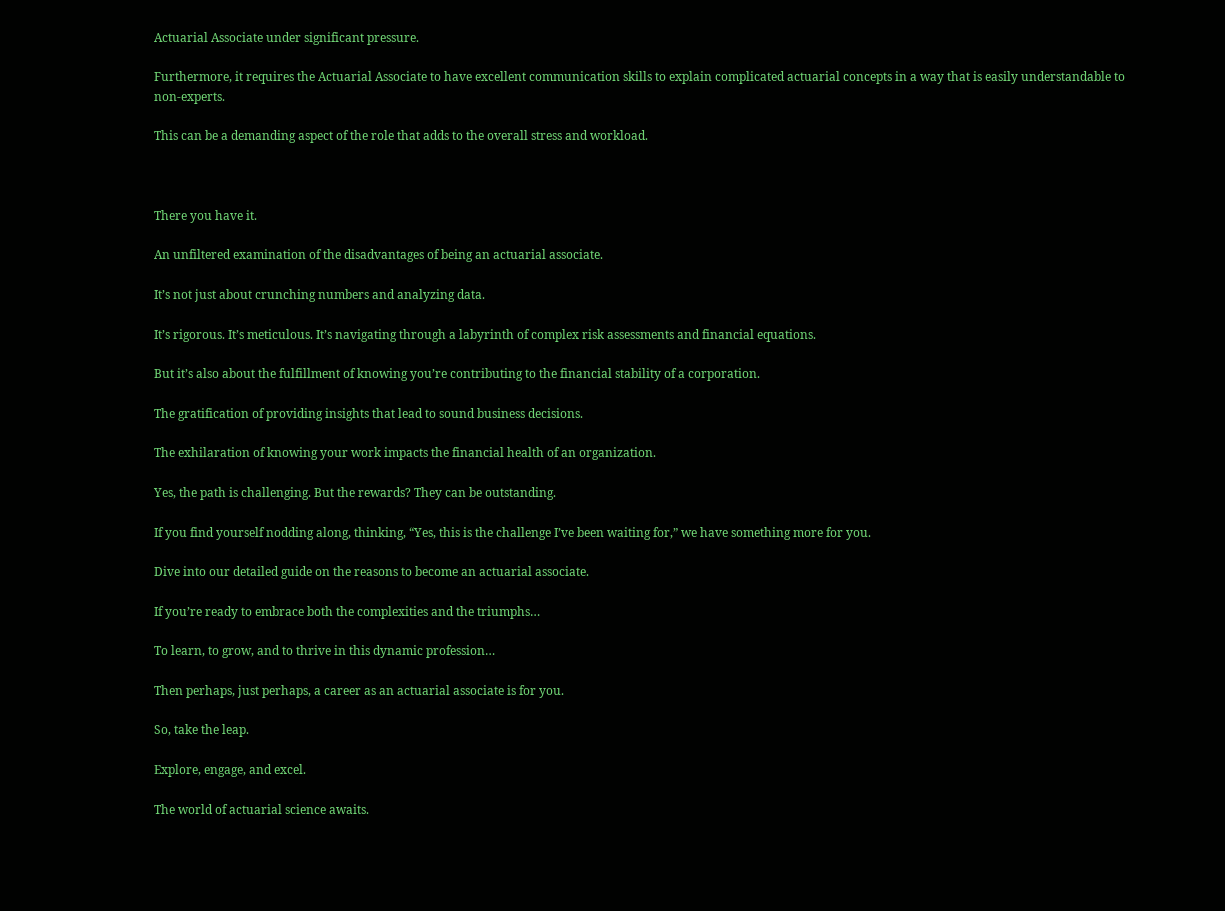Actuarial Associate under significant pressure.

Furthermore, it requires the Actuarial Associate to have excellent communication skills to explain complicated actuarial concepts in a way that is easily understandable to non-experts.

This can be a demanding aspect of the role that adds to the overall stress and workload.



There you have it.

An unfiltered examination of the disadvantages of being an actuarial associate.

It’s not just about crunching numbers and analyzing data.

It’s rigorous. It’s meticulous. It’s navigating through a labyrinth of complex risk assessments and financial equations.

But it’s also about the fulfillment of knowing you’re contributing to the financial stability of a corporation.

The gratification of providing insights that lead to sound business decisions.

The exhilaration of knowing your work impacts the financial health of an organization.

Yes, the path is challenging. But the rewards? They can be outstanding.

If you find yourself nodding along, thinking, “Yes, this is the challenge I’ve been waiting for,” we have something more for you.

Dive into our detailed guide on the reasons to become an actuarial associate.

If you’re ready to embrace both the complexities and the triumphs…

To learn, to grow, and to thrive in this dynamic profession…

Then perhaps, just perhaps, a career as an actuarial associate is for you.

So, take the leap.

Explore, engage, and excel.

The world of actuarial science awaits.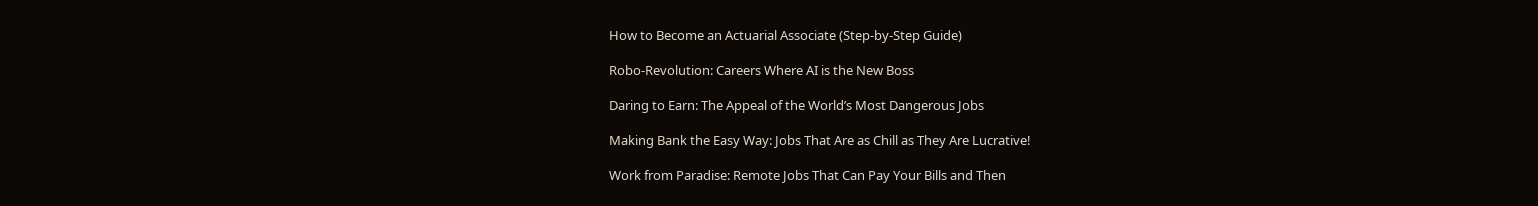How to Become an Actuarial Associate (Step-by-Step Guide)

Robo-Revolution: Careers Where AI is the New Boss

Daring to Earn: The Appeal of the World’s Most Dangerous Jobs

Making Bank the Easy Way: Jobs That Are as Chill as They Are Lucrative!

Work from Paradise: Remote Jobs That Can Pay Your Bills and Then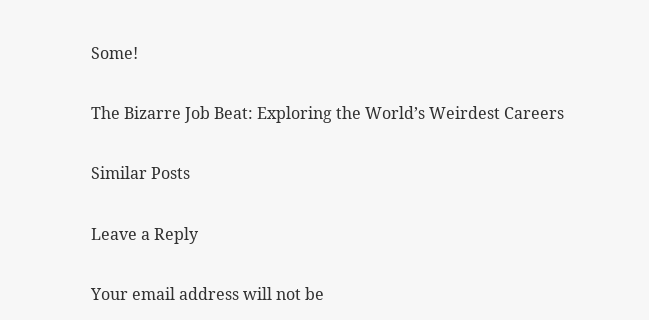Some!

The Bizarre Job Beat: Exploring the World’s Weirdest Careers

Similar Posts

Leave a Reply

Your email address will not be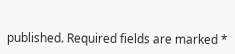published. Required fields are marked *